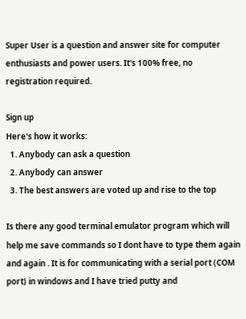Super User is a question and answer site for computer enthusiasts and power users. It's 100% free, no registration required.

Sign up
Here's how it works:
  1. Anybody can ask a question
  2. Anybody can answer
  3. The best answers are voted up and rise to the top

Is there any good terminal emulator program which will help me save commands so I dont have to type them again and again . It is for communicating with a serial port (COM port) in windows and I have tried putty and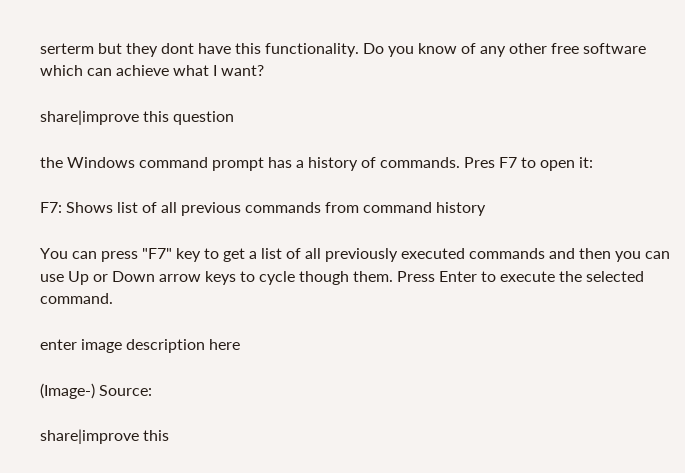serterm but they dont have this functionality. Do you know of any other free software which can achieve what I want?

share|improve this question

the Windows command prompt has a history of commands. Pres F7 to open it:

F7: Shows list of all previous commands from command history

You can press "F7" key to get a list of all previously executed commands and then you can use Up or Down arrow keys to cycle though them. Press Enter to execute the selected command.

enter image description here

(Image-) Source:

share|improve this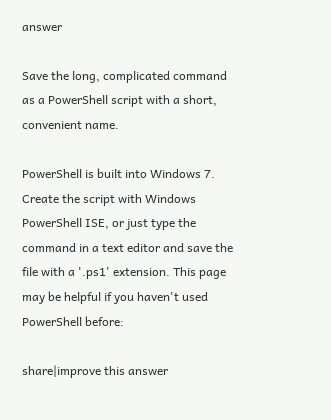answer

Save the long, complicated command as a PowerShell script with a short, convenient name.

PowerShell is built into Windows 7. Create the script with Windows PowerShell ISE, or just type the command in a text editor and save the file with a '.ps1' extension. This page may be helpful if you haven't used PowerShell before:

share|improve this answer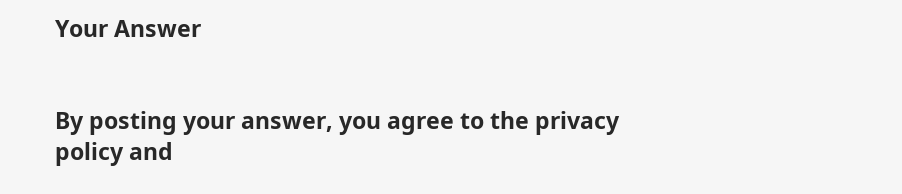Your Answer


By posting your answer, you agree to the privacy policy and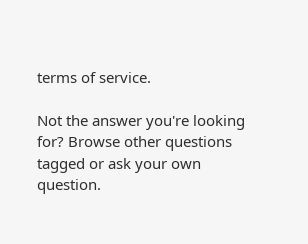terms of service.

Not the answer you're looking for? Browse other questions tagged or ask your own question.